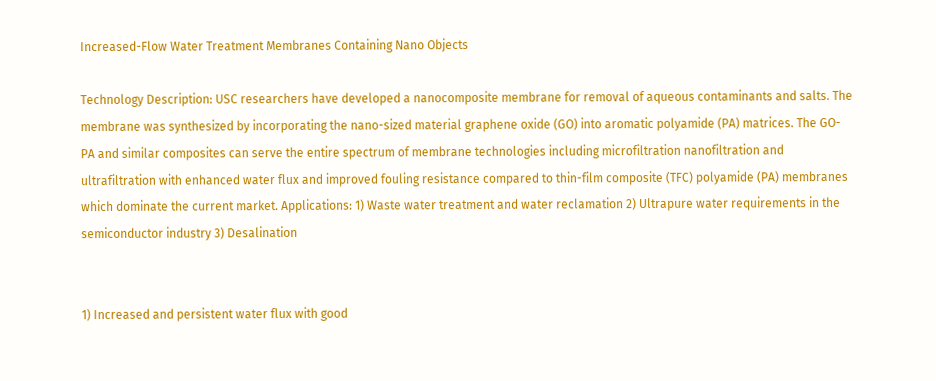Increased-Flow Water Treatment Membranes Containing Nano Objects

Technology Description: USC researchers have developed a nanocomposite membrane for removal of aqueous contaminants and salts. The membrane was synthesized by incorporating the nano-sized material graphene oxide (GO) into aromatic polyamide (PA) matrices. The GO-PA and similar composites can serve the entire spectrum of membrane technologies including microfiltration nanofiltration and ultrafiltration with enhanced water flux and improved fouling resistance compared to thin-film composite (TFC) polyamide (PA) membranes which dominate the current market. Applications: 1) Waste water treatment and water reclamation 2) Ultrapure water requirements in the semiconductor industry 3) Desalination


1) Increased and persistent water flux with good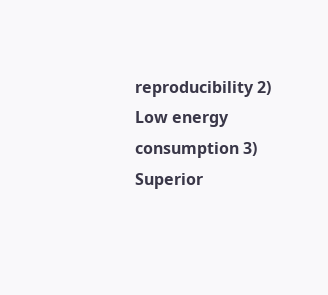reproducibility 2) Low energy consumption 3) Superior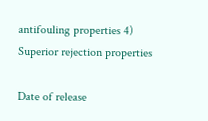antifouling properties 4) Superior rejection properties

Date of release